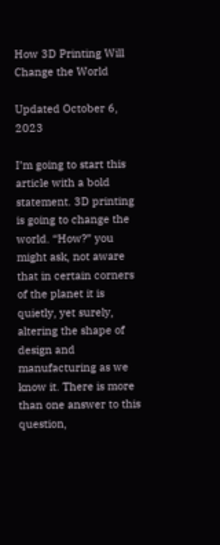How 3D Printing Will Change the World

Updated October 6, 2023

I’m going to start this article with a bold statement. 3D printing is going to change the world. “How?” you might ask, not aware that in certain corners of the planet it is quietly, yet surely, altering the shape of design and manufacturing as we know it. There is more than one answer to this question,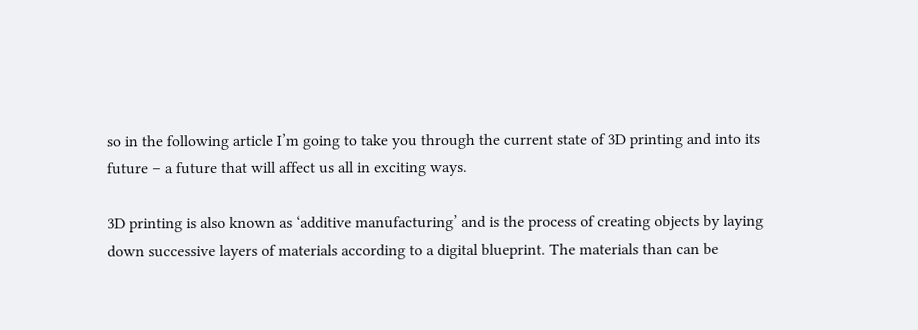so in the following article I’m going to take you through the current state of 3D printing and into its future – a future that will affect us all in exciting ways.

3D printing is also known as ‘additive manufacturing’ and is the process of creating objects by laying down successive layers of materials according to a digital blueprint. The materials than can be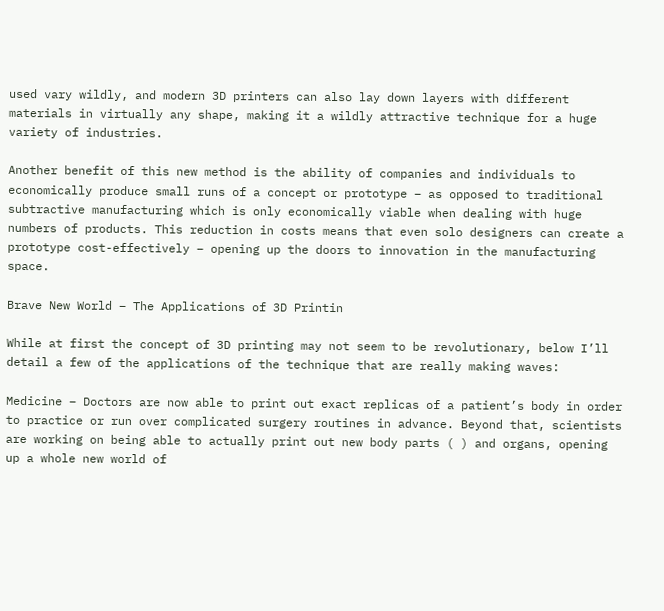used vary wildly, and modern 3D printers can also lay down layers with different materials in virtually any shape, making it a wildly attractive technique for a huge variety of industries.

Another benefit of this new method is the ability of companies and individuals to economically produce small runs of a concept or prototype – as opposed to traditional subtractive manufacturing which is only economically viable when dealing with huge numbers of products. This reduction in costs means that even solo designers can create a prototype cost-effectively – opening up the doors to innovation in the manufacturing space.

Brave New World – The Applications of 3D Printin

While at first the concept of 3D printing may not seem to be revolutionary, below I’ll detail a few of the applications of the technique that are really making waves:

Medicine – Doctors are now able to print out exact replicas of a patient’s body in order to practice or run over complicated surgery routines in advance. Beyond that, scientists are working on being able to actually print out new body parts ( ) and organs, opening up a whole new world of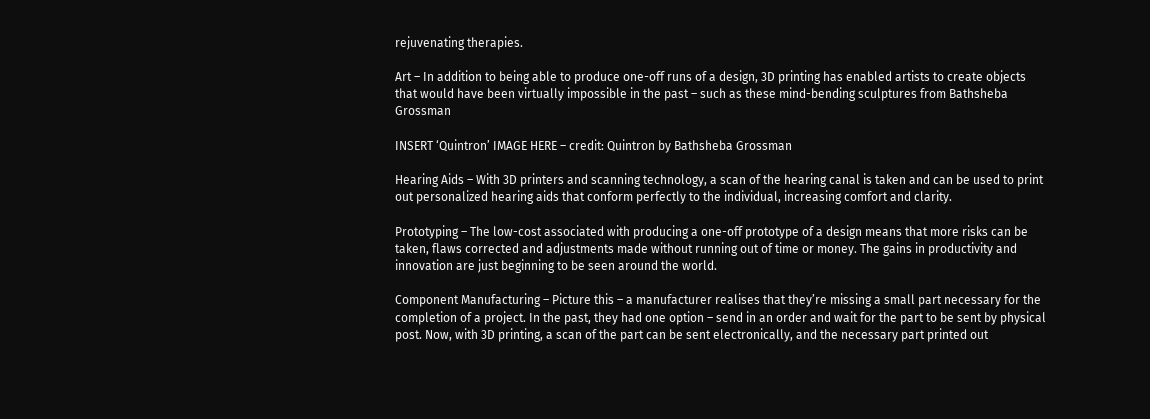rejuvenating therapies.

Art – In addition to being able to produce one-off runs of a design, 3D printing has enabled artists to create objects that would have been virtually impossible in the past – such as these mind-bending sculptures from Bathsheba Grossman

INSERT ‘Quintron’ IMAGE HERE – credit: Quintron by Bathsheba Grossman

Hearing Aids – With 3D printers and scanning technology, a scan of the hearing canal is taken and can be used to print out personalized hearing aids that conform perfectly to the individual, increasing comfort and clarity.

Prototyping – The low-cost associated with producing a one-off prototype of a design means that more risks can be taken, flaws corrected and adjustments made without running out of time or money. The gains in productivity and innovation are just beginning to be seen around the world.

Component Manufacturing – Picture this – a manufacturer realises that they’re missing a small part necessary for the completion of a project. In the past, they had one option – send in an order and wait for the part to be sent by physical post. Now, with 3D printing, a scan of the part can be sent electronically, and the necessary part printed out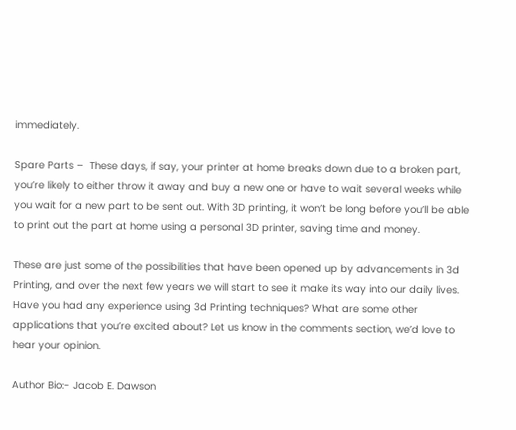immediately.

Spare Parts –  These days, if say, your printer at home breaks down due to a broken part, you’re likely to either throw it away and buy a new one or have to wait several weeks while you wait for a new part to be sent out. With 3D printing, it won’t be long before you’ll be able to print out the part at home using a personal 3D printer, saving time and money.

These are just some of the possibilities that have been opened up by advancements in 3d Printing, and over the next few years we will start to see it make its way into our daily lives. Have you had any experience using 3d Printing techniques? What are some other applications that you’re excited about? Let us know in the comments section, we’d love to hear your opinion.

Author Bio:- Jacob E. Dawson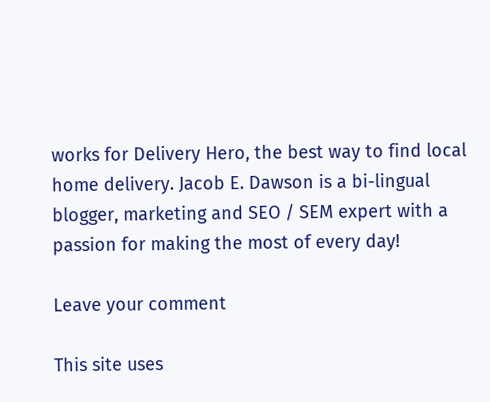works for Delivery Hero, the best way to find local home delivery. Jacob E. Dawson is a bi-lingual blogger, marketing and SEO / SEM expert with a passion for making the most of every day!

Leave your comment

This site uses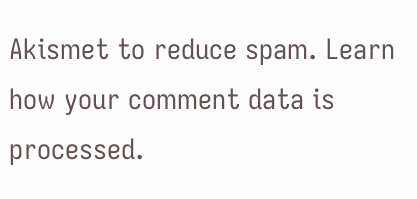Akismet to reduce spam. Learn how your comment data is processed.